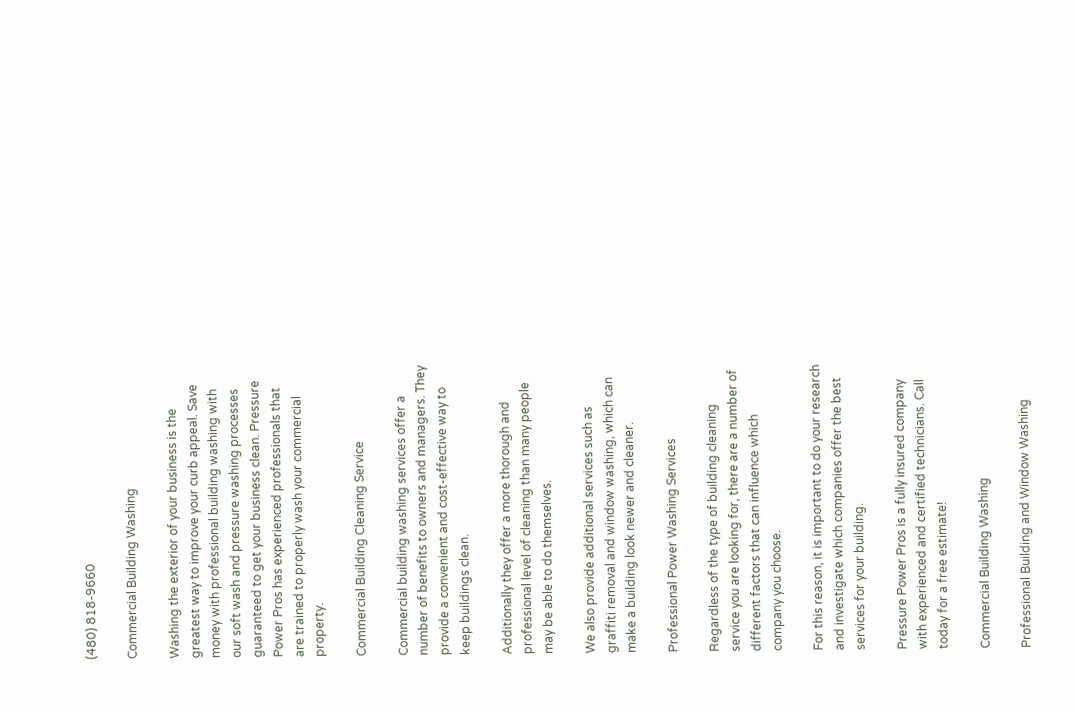(480) 818-9660

Commercial Building Washing

Washing the exterior of your business is the greatest way to improve your curb appeal. Save money with professional building washing with our soft wash and pressure washing processes guaranteed to get your business clean. Pressure Power Pros has experienced professionals that are trained to properly wash your commercial property.

Commercial Building Cleaning Service

Commercial building washing services offer a number of benefits to owners and managers. They provide a convenient and cost-effective way to keep buildings clean.

Additionally they offer a more thorough and professional level of cleaning than many people may be able to do themselves.

We also provide additional services such as graffiti removal and window washing, which can make a building look newer and cleaner.

Professional Power Washing Services

Regardless of the type of building cleaning service you are looking for, there are a number of different factors that can influence which company you choose.

For this reason, it is important to do your research and investigate which companies offer the best services for your building.

Pressure Power Pros is a fully insured company with experienced and certified technicians. Call today for a free estimate!

Commercial Building Washing

Professional Building and Window Washing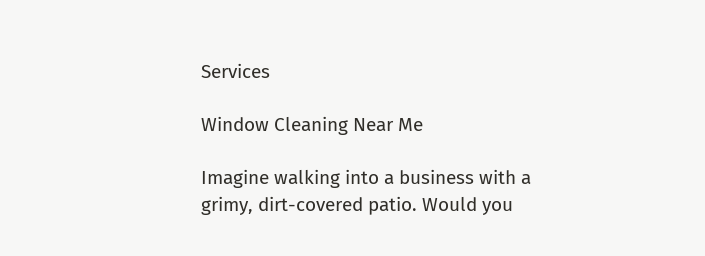Services

Window Cleaning Near Me

Imagine walking into a business with a grimy, dirt-covered patio. Would you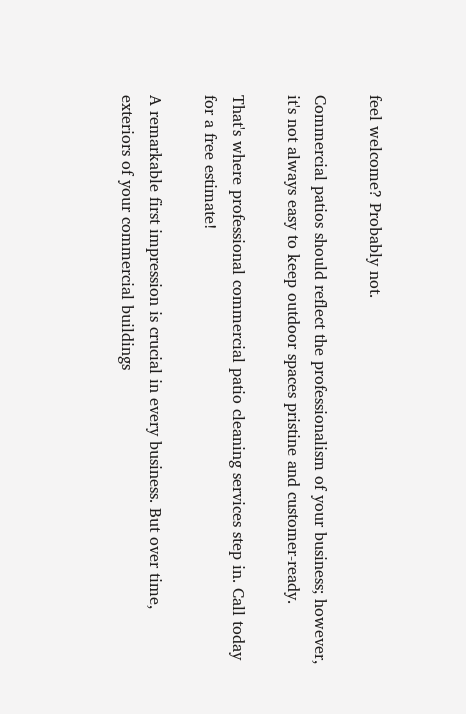feel welcome? Probably not.

Commercial patios should reflect the professionalism of your business; however, it's not always easy to keep outdoor spaces pristine and customer-ready.

That's where professional commercial patio cleaning services step in. Call today for a free estimate!

A remarkable first impression is crucial in every business. But over time, exteriors of your commercial buildings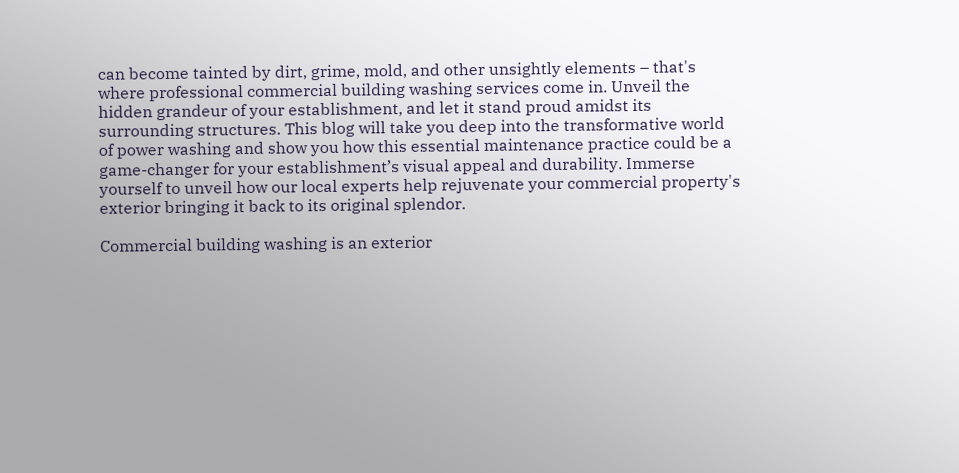can become tainted by dirt, grime, mold, and other unsightly elements – that's where professional commercial building washing services come in. Unveil the hidden grandeur of your establishment, and let it stand proud amidst its surrounding structures. This blog will take you deep into the transformative world of power washing and show you how this essential maintenance practice could be a game-changer for your establishment’s visual appeal and durability. Immerse yourself to unveil how our local experts help rejuvenate your commercial property's exterior bringing it back to its original splendor.

Commercial building washing is an exterior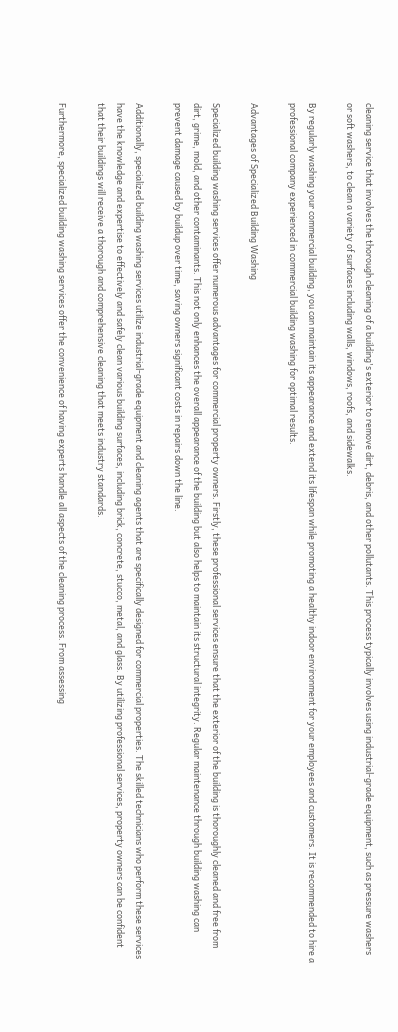cleaning service that involves the thorough cleaning of a building's exterior to remove dirt, debris, and other pollutants. This process typically involves using industrial-grade equipment, such as pressure washers or soft washers, to clean a variety of surfaces including walls, windows, roofs, and sidewalks.

By regularly washing your commercial building, you can maintain its appearance and extend its lifespan while promoting a healthy indoor environment for your employees and customers. It is recommended to hire a professional company experienced in commercial building washing for optimal results.

Advantages of Specialized Building Washing

Specialized building washing services offer numerous advantages for commercial property owners. Firstly, these professional services ensure that the exterior of the building is thoroughly cleaned and free from dirt, grime, mold, and other contaminants. This not only enhances the overall appearance of the building but also helps to maintain its structural integrity. Regular maintenance through building washing can prevent damage caused by buildup over time, saving owners significant costs in repairs down the line.

Additionally, specialized building washing services utilize industrial-grade equipment and cleaning agents that are specifically designed for commercial properties. The skilled technicians who perform these services have the knowledge and expertise to effectively and safely clean various building surfaces, including brick, concrete, stucco, metal, and glass. By utilizing professional services, property owners can be confident that their buildings will receive a thorough and comprehensive cleaning that meets industry standards.

Furthermore, specialized building washing services offer the convenience of having experts handle all aspects of the cleaning process. From assessing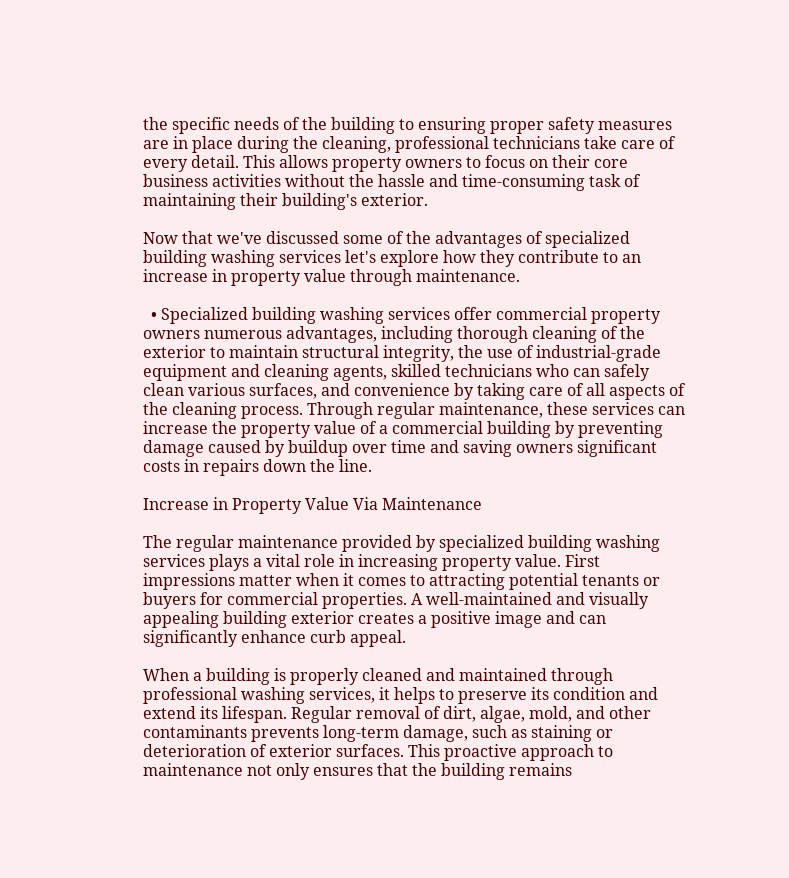the specific needs of the building to ensuring proper safety measures are in place during the cleaning, professional technicians take care of every detail. This allows property owners to focus on their core business activities without the hassle and time-consuming task of maintaining their building's exterior.

Now that we've discussed some of the advantages of specialized building washing services let's explore how they contribute to an increase in property value through maintenance.

  • Specialized building washing services offer commercial property owners numerous advantages, including thorough cleaning of the exterior to maintain structural integrity, the use of industrial-grade equipment and cleaning agents, skilled technicians who can safely clean various surfaces, and convenience by taking care of all aspects of the cleaning process. Through regular maintenance, these services can increase the property value of a commercial building by preventing damage caused by buildup over time and saving owners significant costs in repairs down the line.

Increase in Property Value Via Maintenance

The regular maintenance provided by specialized building washing services plays a vital role in increasing property value. First impressions matter when it comes to attracting potential tenants or buyers for commercial properties. A well-maintained and visually appealing building exterior creates a positive image and can significantly enhance curb appeal.

When a building is properly cleaned and maintained through professional washing services, it helps to preserve its condition and extend its lifespan. Regular removal of dirt, algae, mold, and other contaminants prevents long-term damage, such as staining or deterioration of exterior surfaces. This proactive approach to maintenance not only ensures that the building remains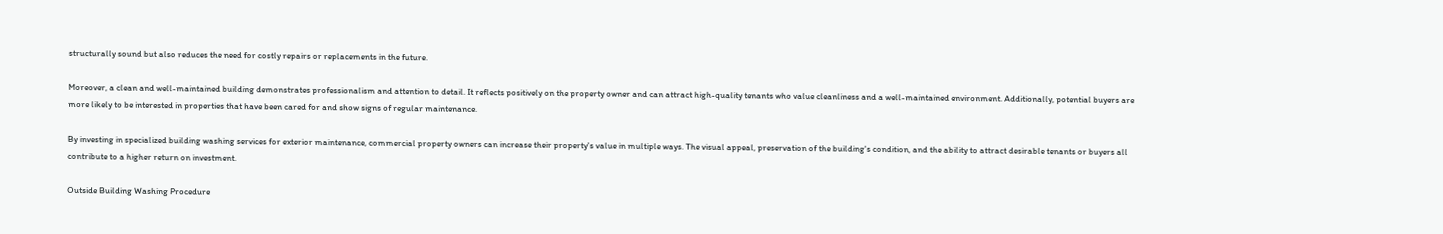structurally sound but also reduces the need for costly repairs or replacements in the future.

Moreover, a clean and well-maintained building demonstrates professionalism and attention to detail. It reflects positively on the property owner and can attract high-quality tenants who value cleanliness and a well-maintained environment. Additionally, potential buyers are more likely to be interested in properties that have been cared for and show signs of regular maintenance.

By investing in specialized building washing services for exterior maintenance, commercial property owners can increase their property's value in multiple ways. The visual appeal, preservation of the building's condition, and the ability to attract desirable tenants or buyers all contribute to a higher return on investment.

Outside Building Washing Procedure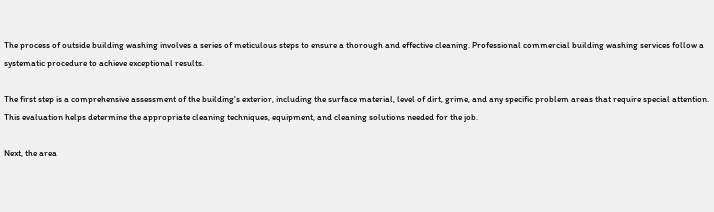The process of outside building washing involves a series of meticulous steps to ensure a thorough and effective cleaning. Professional commercial building washing services follow a systematic procedure to achieve exceptional results.

The first step is a comprehensive assessment of the building's exterior, including the surface material, level of dirt, grime, and any specific problem areas that require special attention. This evaluation helps determine the appropriate cleaning techniques, equipment, and cleaning solutions needed for the job.

Next, the area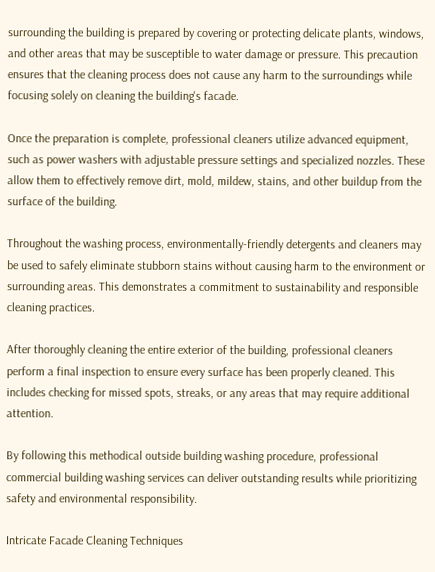surrounding the building is prepared by covering or protecting delicate plants, windows, and other areas that may be susceptible to water damage or pressure. This precaution ensures that the cleaning process does not cause any harm to the surroundings while focusing solely on cleaning the building's facade.

Once the preparation is complete, professional cleaners utilize advanced equipment, such as power washers with adjustable pressure settings and specialized nozzles. These allow them to effectively remove dirt, mold, mildew, stains, and other buildup from the surface of the building.

Throughout the washing process, environmentally-friendly detergents and cleaners may be used to safely eliminate stubborn stains without causing harm to the environment or surrounding areas. This demonstrates a commitment to sustainability and responsible cleaning practices.

After thoroughly cleaning the entire exterior of the building, professional cleaners perform a final inspection to ensure every surface has been properly cleaned. This includes checking for missed spots, streaks, or any areas that may require additional attention.

By following this methodical outside building washing procedure, professional commercial building washing services can deliver outstanding results while prioritizing safety and environmental responsibility.

Intricate Facade Cleaning Techniques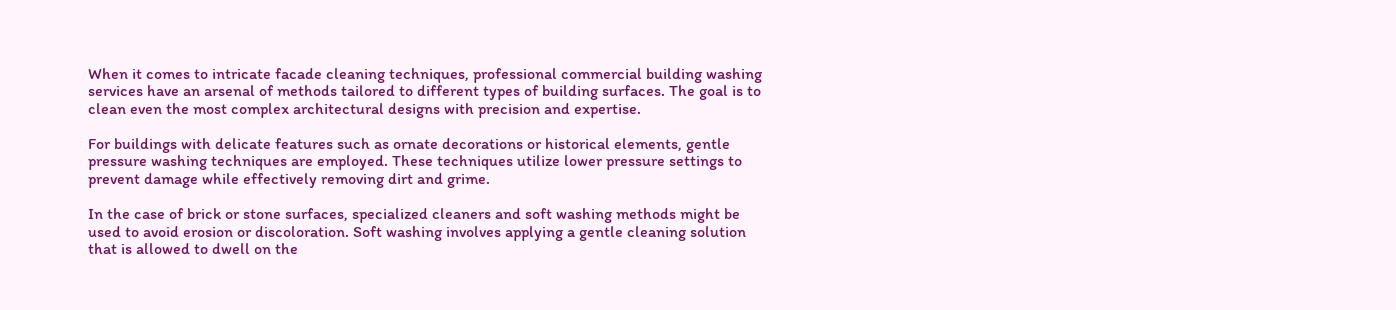When it comes to intricate facade cleaning techniques, professional commercial building washing services have an arsenal of methods tailored to different types of building surfaces. The goal is to clean even the most complex architectural designs with precision and expertise.

For buildings with delicate features such as ornate decorations or historical elements, gentle pressure washing techniques are employed. These techniques utilize lower pressure settings to prevent damage while effectively removing dirt and grime.

In the case of brick or stone surfaces, specialized cleaners and soft washing methods might be used to avoid erosion or discoloration. Soft washing involves applying a gentle cleaning solution that is allowed to dwell on the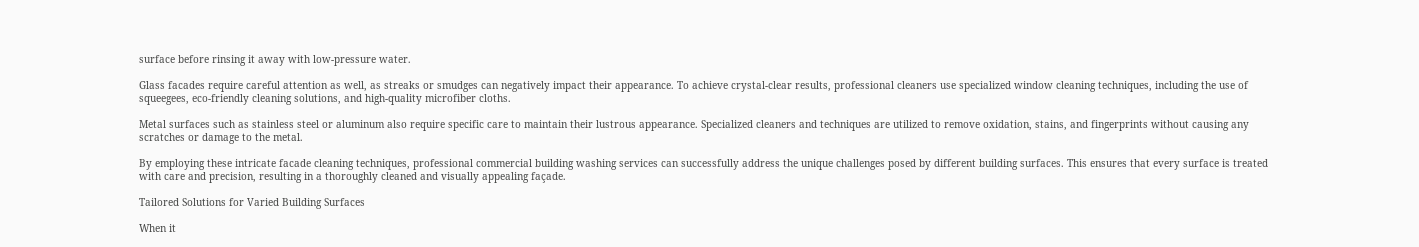surface before rinsing it away with low-pressure water.

Glass facades require careful attention as well, as streaks or smudges can negatively impact their appearance. To achieve crystal-clear results, professional cleaners use specialized window cleaning techniques, including the use of squeegees, eco-friendly cleaning solutions, and high-quality microfiber cloths.

Metal surfaces such as stainless steel or aluminum also require specific care to maintain their lustrous appearance. Specialized cleaners and techniques are utilized to remove oxidation, stains, and fingerprints without causing any scratches or damage to the metal.

By employing these intricate facade cleaning techniques, professional commercial building washing services can successfully address the unique challenges posed by different building surfaces. This ensures that every surface is treated with care and precision, resulting in a thoroughly cleaned and visually appealing façade.

Tailored Solutions for Varied Building Surfaces

When it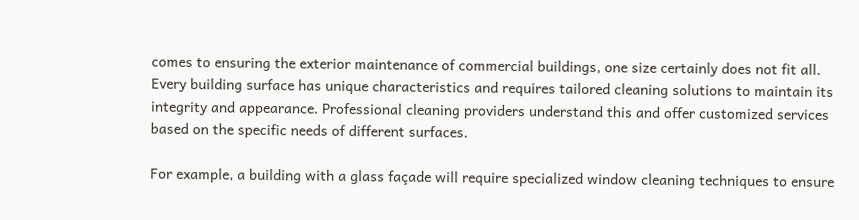comes to ensuring the exterior maintenance of commercial buildings, one size certainly does not fit all. Every building surface has unique characteristics and requires tailored cleaning solutions to maintain its integrity and appearance. Professional cleaning providers understand this and offer customized services based on the specific needs of different surfaces.

For example, a building with a glass façade will require specialized window cleaning techniques to ensure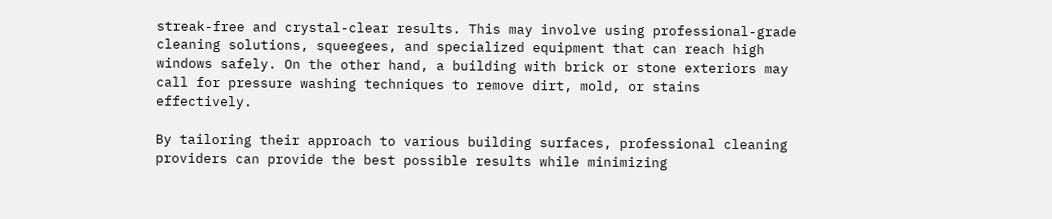streak-free and crystal-clear results. This may involve using professional-grade cleaning solutions, squeegees, and specialized equipment that can reach high windows safely. On the other hand, a building with brick or stone exteriors may call for pressure washing techniques to remove dirt, mold, or stains effectively.

By tailoring their approach to various building surfaces, professional cleaning providers can provide the best possible results while minimizing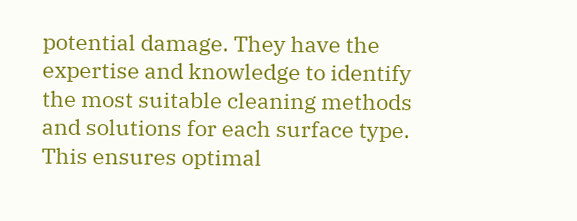potential damage. They have the expertise and knowledge to identify the most suitable cleaning methods and solutions for each surface type. This ensures optimal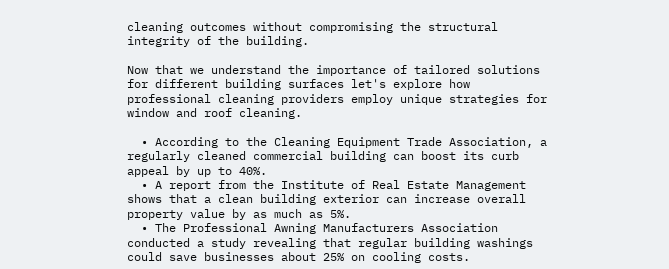cleaning outcomes without compromising the structural integrity of the building.

Now that we understand the importance of tailored solutions for different building surfaces let's explore how professional cleaning providers employ unique strategies for window and roof cleaning.

  • According to the Cleaning Equipment Trade Association, a regularly cleaned commercial building can boost its curb appeal by up to 40%.
  • A report from the Institute of Real Estate Management shows that a clean building exterior can increase overall property value by as much as 5%.
  • The Professional Awning Manufacturers Association conducted a study revealing that regular building washings could save businesses about 25% on cooling costs.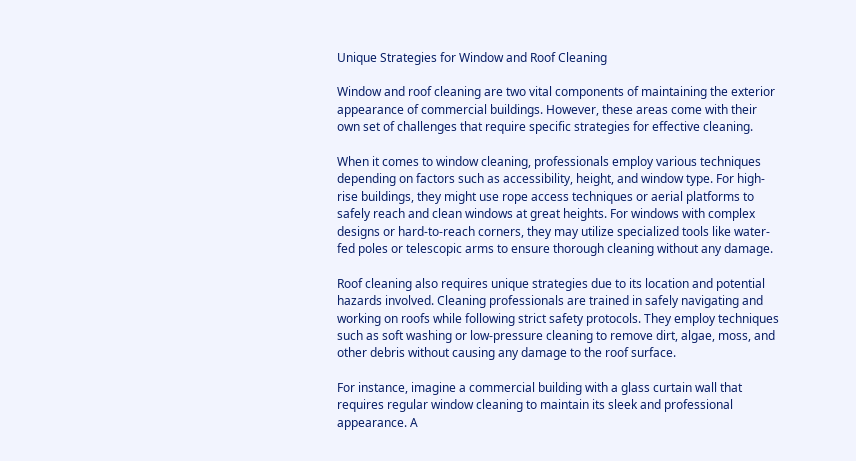Unique Strategies for Window and Roof Cleaning

Window and roof cleaning are two vital components of maintaining the exterior appearance of commercial buildings. However, these areas come with their own set of challenges that require specific strategies for effective cleaning.

When it comes to window cleaning, professionals employ various techniques depending on factors such as accessibility, height, and window type. For high-rise buildings, they might use rope access techniques or aerial platforms to safely reach and clean windows at great heights. For windows with complex designs or hard-to-reach corners, they may utilize specialized tools like water-fed poles or telescopic arms to ensure thorough cleaning without any damage.

Roof cleaning also requires unique strategies due to its location and potential hazards involved. Cleaning professionals are trained in safely navigating and working on roofs while following strict safety protocols. They employ techniques such as soft washing or low-pressure cleaning to remove dirt, algae, moss, and other debris without causing any damage to the roof surface.

For instance, imagine a commercial building with a glass curtain wall that requires regular window cleaning to maintain its sleek and professional appearance. A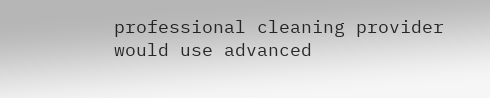professional cleaning provider would use advanced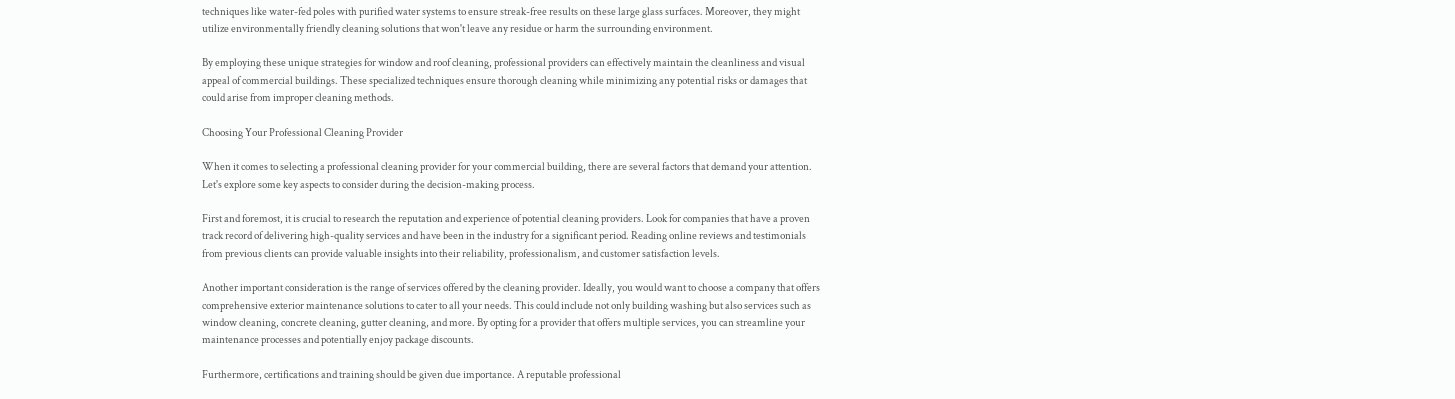techniques like water-fed poles with purified water systems to ensure streak-free results on these large glass surfaces. Moreover, they might utilize environmentally friendly cleaning solutions that won't leave any residue or harm the surrounding environment.

By employing these unique strategies for window and roof cleaning, professional providers can effectively maintain the cleanliness and visual appeal of commercial buildings. These specialized techniques ensure thorough cleaning while minimizing any potential risks or damages that could arise from improper cleaning methods.

Choosing Your Professional Cleaning Provider

When it comes to selecting a professional cleaning provider for your commercial building, there are several factors that demand your attention. Let's explore some key aspects to consider during the decision-making process.

First and foremost, it is crucial to research the reputation and experience of potential cleaning providers. Look for companies that have a proven track record of delivering high-quality services and have been in the industry for a significant period. Reading online reviews and testimonials from previous clients can provide valuable insights into their reliability, professionalism, and customer satisfaction levels.

Another important consideration is the range of services offered by the cleaning provider. Ideally, you would want to choose a company that offers comprehensive exterior maintenance solutions to cater to all your needs. This could include not only building washing but also services such as window cleaning, concrete cleaning, gutter cleaning, and more. By opting for a provider that offers multiple services, you can streamline your maintenance processes and potentially enjoy package discounts.

Furthermore, certifications and training should be given due importance. A reputable professional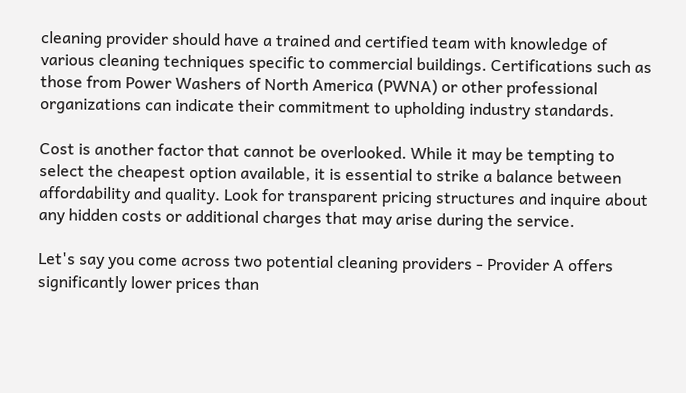cleaning provider should have a trained and certified team with knowledge of various cleaning techniques specific to commercial buildings. Certifications such as those from Power Washers of North America (PWNA) or other professional organizations can indicate their commitment to upholding industry standards.

Cost is another factor that cannot be overlooked. While it may be tempting to select the cheapest option available, it is essential to strike a balance between affordability and quality. Look for transparent pricing structures and inquire about any hidden costs or additional charges that may arise during the service.

Let's say you come across two potential cleaning providers - Provider A offers significantly lower prices than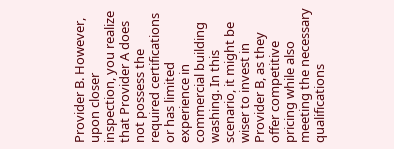Provider B. However, upon closer inspection, you realize that Provider A does not possess the required certifications or has limited experience in commercial building washing. In this scenario, it might be wiser to invest in Provider B, as they offer competitive pricing while also meeting the necessary qualifications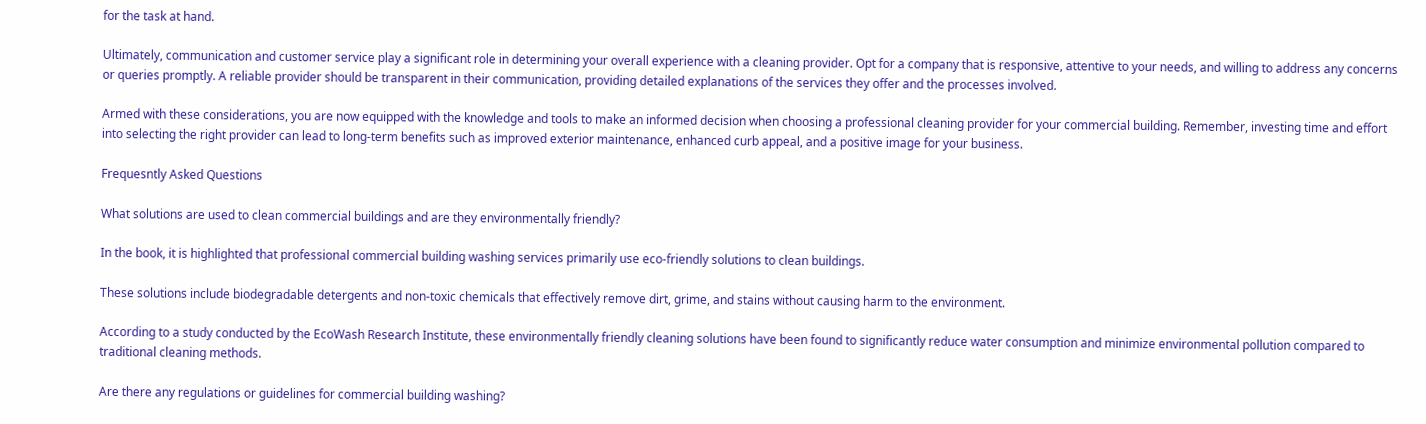for the task at hand.

Ultimately, communication and customer service play a significant role in determining your overall experience with a cleaning provider. Opt for a company that is responsive, attentive to your needs, and willing to address any concerns or queries promptly. A reliable provider should be transparent in their communication, providing detailed explanations of the services they offer and the processes involved.

Armed with these considerations, you are now equipped with the knowledge and tools to make an informed decision when choosing a professional cleaning provider for your commercial building. Remember, investing time and effort into selecting the right provider can lead to long-term benefits such as improved exterior maintenance, enhanced curb appeal, and a positive image for your business.

Frequesntly Asked Questions

What solutions are used to clean commercial buildings and are they environmentally friendly?

In the book, it is highlighted that professional commercial building washing services primarily use eco-friendly solutions to clean buildings.

These solutions include biodegradable detergents and non-toxic chemicals that effectively remove dirt, grime, and stains without causing harm to the environment.

According to a study conducted by the EcoWash Research Institute, these environmentally friendly cleaning solutions have been found to significantly reduce water consumption and minimize environmental pollution compared to traditional cleaning methods.

Are there any regulations or guidelines for commercial building washing?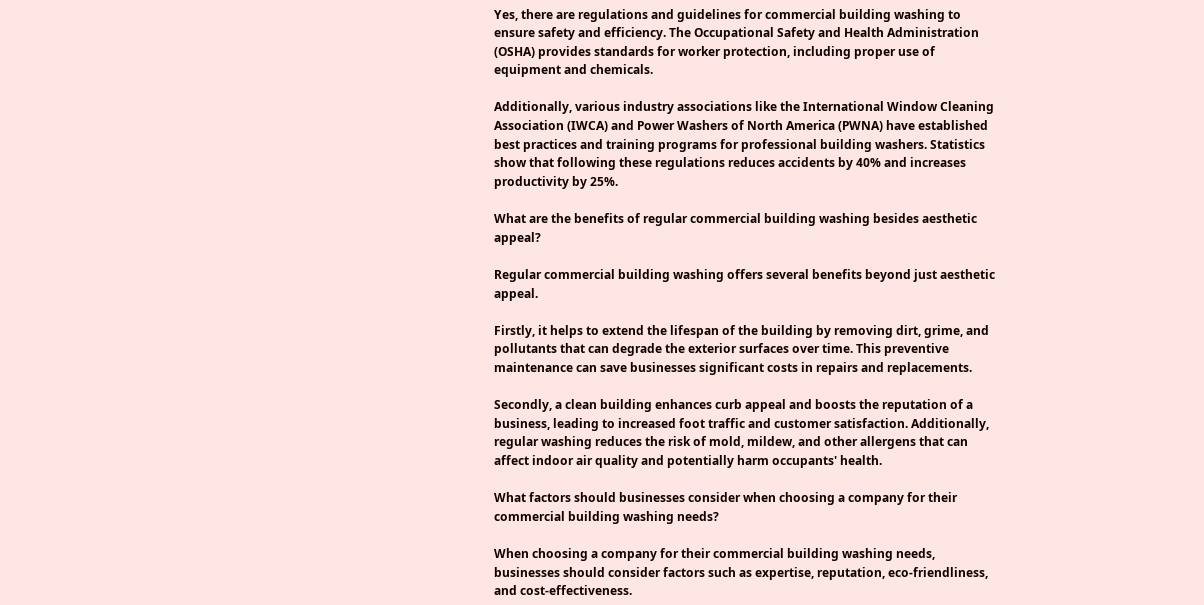Yes, there are regulations and guidelines for commercial building washing to ensure safety and efficiency. The Occupational Safety and Health Administration (OSHA) provides standards for worker protection, including proper use of equipment and chemicals.

Additionally, various industry associations like the International Window Cleaning Association (IWCA) and Power Washers of North America (PWNA) have established best practices and training programs for professional building washers. Statistics show that following these regulations reduces accidents by 40% and increases productivity by 25%.

What are the benefits of regular commercial building washing besides aesthetic appeal?

Regular commercial building washing offers several benefits beyond just aesthetic appeal.

Firstly, it helps to extend the lifespan of the building by removing dirt, grime, and pollutants that can degrade the exterior surfaces over time. This preventive maintenance can save businesses significant costs in repairs and replacements.

Secondly, a clean building enhances curb appeal and boosts the reputation of a business, leading to increased foot traffic and customer satisfaction. Additionally, regular washing reduces the risk of mold, mildew, and other allergens that can affect indoor air quality and potentially harm occupants' health.

What factors should businesses consider when choosing a company for their commercial building washing needs?

When choosing a company for their commercial building washing needs, businesses should consider factors such as expertise, reputation, eco-friendliness, and cost-effectiveness.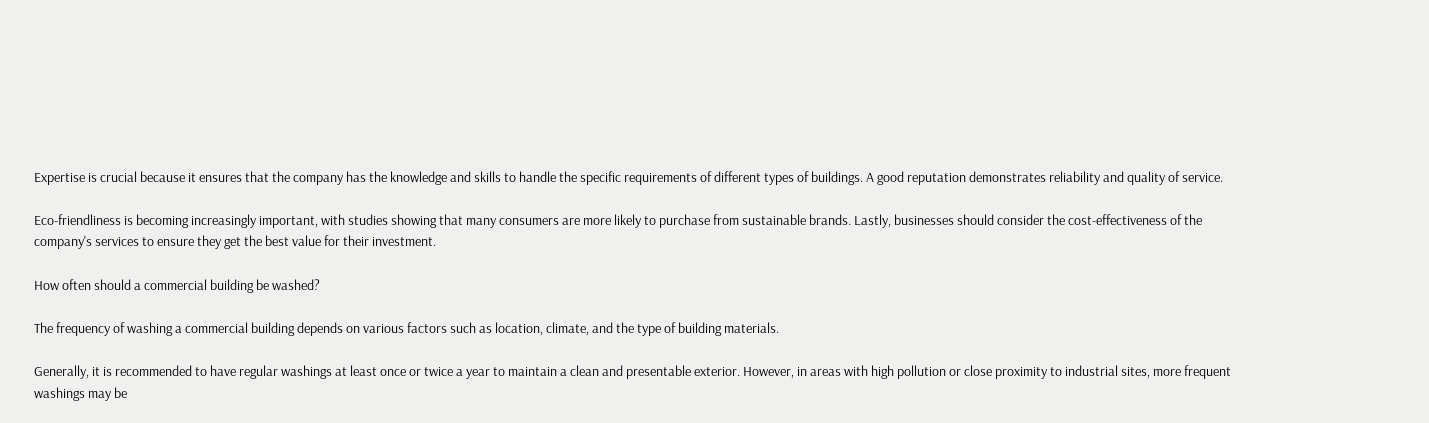Expertise is crucial because it ensures that the company has the knowledge and skills to handle the specific requirements of different types of buildings. A good reputation demonstrates reliability and quality of service.

Eco-friendliness is becoming increasingly important, with studies showing that many consumers are more likely to purchase from sustainable brands. Lastly, businesses should consider the cost-effectiveness of the company's services to ensure they get the best value for their investment.

How often should a commercial building be washed?

The frequency of washing a commercial building depends on various factors such as location, climate, and the type of building materials.

Generally, it is recommended to have regular washings at least once or twice a year to maintain a clean and presentable exterior. However, in areas with high pollution or close proximity to industrial sites, more frequent washings may be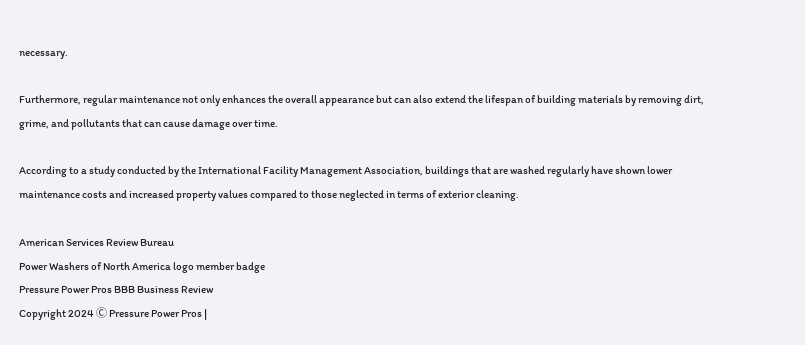necessary.

Furthermore, regular maintenance not only enhances the overall appearance but can also extend the lifespan of building materials by removing dirt, grime, and pollutants that can cause damage over time.

According to a study conducted by the International Facility Management Association, buildings that are washed regularly have shown lower maintenance costs and increased property values compared to those neglected in terms of exterior cleaning.

American Services Review Bureau
Power Washers of North America logo member badge
Pressure Power Pros BBB Business Review
Copyright 2024 Ⓒ Pressure Power Pros |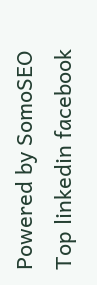Powered by SomoSEO
Top linkedin facebook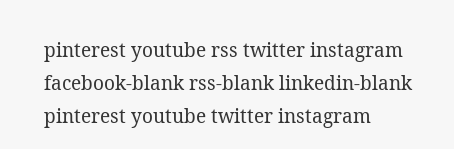pinterest youtube rss twitter instagram facebook-blank rss-blank linkedin-blank pinterest youtube twitter instagram